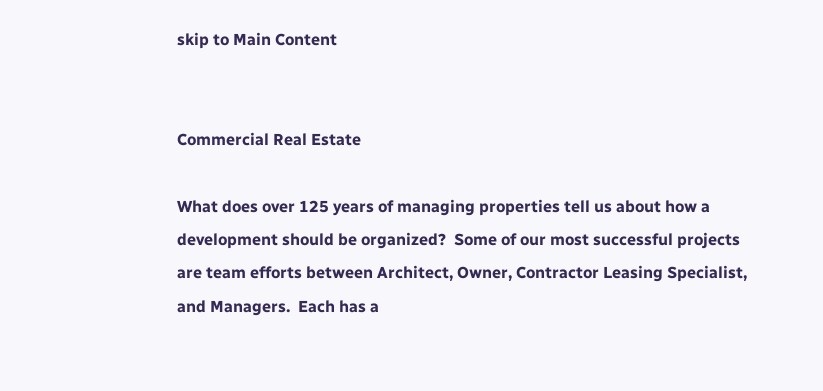skip to Main Content


Commercial Real Estate

What does over 125 years of managing properties tell us about how a development should be organized?  Some of our most successful projects are team efforts between Architect, Owner, Contractor Leasing Specialist, and Managers.  Each has a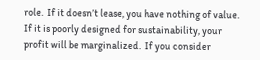role.  If it doesn’t lease, you have nothing of value.  If it is poorly designed for sustainability, your profit will be marginalized.  If you consider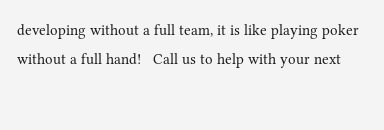developing without a full team, it is like playing poker without a full hand!   Call us to help with your next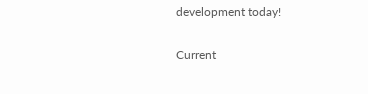development today!

Current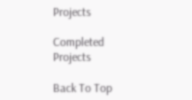Projects

Completed Projects

Back To Top